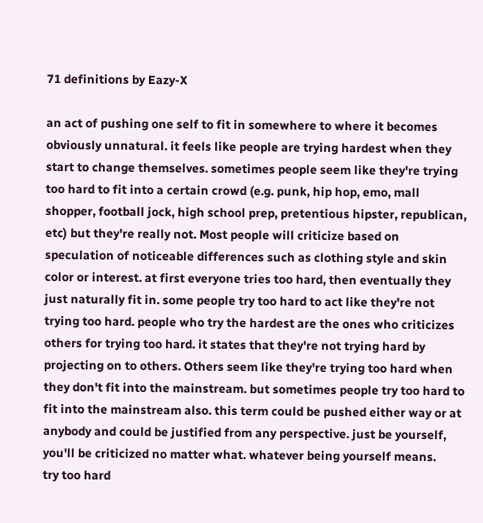71 definitions by Eazy-X

an act of pushing one self to fit in somewhere to where it becomes obviously unnatural. it feels like people are trying hardest when they start to change themselves. sometimes people seem like they're trying too hard to fit into a certain crowd (e.g. punk, hip hop, emo, mall shopper, football jock, high school prep, pretentious hipster, republican, etc) but they're really not. Most people will criticize based on speculation of noticeable differences such as clothing style and skin color or interest. at first everyone tries too hard, then eventually they just naturally fit in. some people try too hard to act like they're not trying too hard. people who try the hardest are the ones who criticizes others for trying too hard. it states that they're not trying hard by projecting on to others. Others seem like they're trying too hard when they don't fit into the mainstream. but sometimes people try too hard to fit into the mainstream also. this term could be pushed either way or at anybody and could be justified from any perspective. just be yourself, you'll be criticized no matter what. whatever being yourself means.
try too hard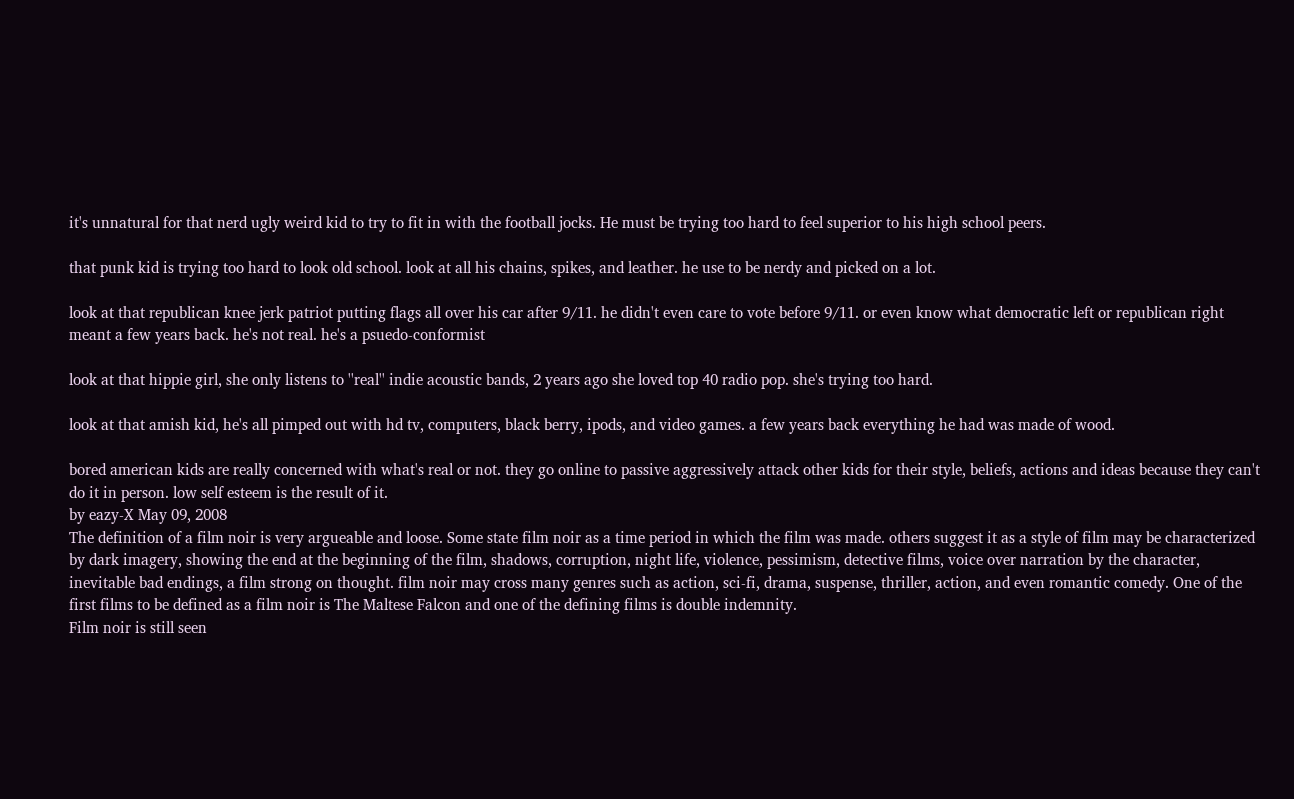it's unnatural for that nerd ugly weird kid to try to fit in with the football jocks. He must be trying too hard to feel superior to his high school peers.

that punk kid is trying too hard to look old school. look at all his chains, spikes, and leather. he use to be nerdy and picked on a lot.

look at that republican knee jerk patriot putting flags all over his car after 9/11. he didn't even care to vote before 9/11. or even know what democratic left or republican right meant a few years back. he's not real. he's a psuedo-conformist

look at that hippie girl, she only listens to ''real'' indie acoustic bands, 2 years ago she loved top 40 radio pop. she's trying too hard.

look at that amish kid, he's all pimped out with hd tv, computers, black berry, ipods, and video games. a few years back everything he had was made of wood.

bored american kids are really concerned with what's real or not. they go online to passive aggressively attack other kids for their style, beliefs, actions and ideas because they can't do it in person. low self esteem is the result of it.
by eazy-X May 09, 2008
The definition of a film noir is very argueable and loose. Some state film noir as a time period in which the film was made. others suggest it as a style of film may be characterized by dark imagery, showing the end at the beginning of the film, shadows, corruption, night life, violence, pessimism, detective films, voice over narration by the character, inevitable bad endings, a film strong on thought. film noir may cross many genres such as action, sci-fi, drama, suspense, thriller, action, and even romantic comedy. One of the first films to be defined as a film noir is The Maltese Falcon and one of the defining films is double indemnity.
Film noir is still seen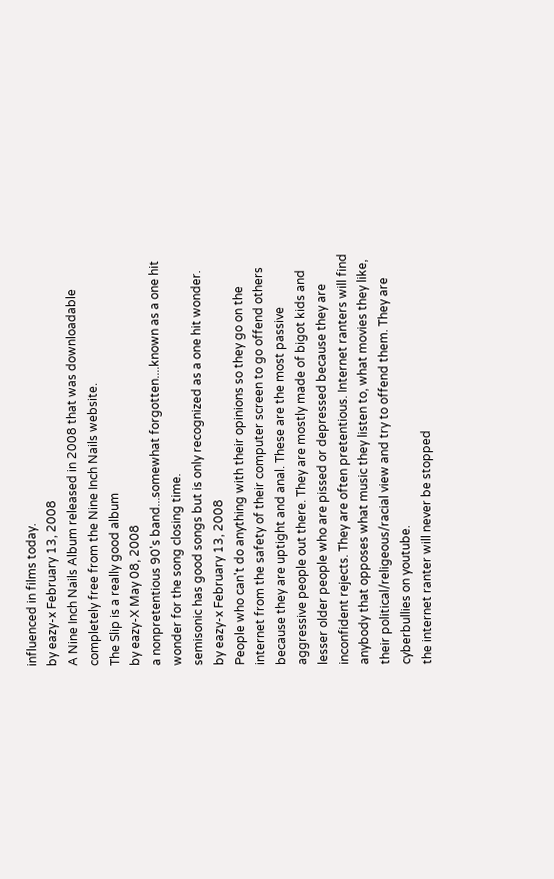influenced in films today.
by eazy-x February 13, 2008
A Nine Inch Nails Album released in 2008 that was downloadable completely free from the Nine Inch Nails website.
The Slip is a really good album
by eazy-X May 08, 2008
a nonpretentious 90's band...somewhat forgotten....known as a one hit wonder for the song closing time.
semisonic has good songs but is only recognized as a one hit wonder.
by eazy-x February 13, 2008
People who can't do anything with their opinions so they go on the internet from the safety of their computer screen to go offend others because they are uptight and anal. These are the most passive aggressive people out there. They are mostly made of bigot kids and lesser older people who are pissed or depressed because they are inconfident rejects. They are often pretentious. Internet ranters will find anybody that opposes what music they listen to, what movies they like, their political/religeous/racial view and try to offend them. They are cyberbullies on youtube.
the internet ranter will never be stopped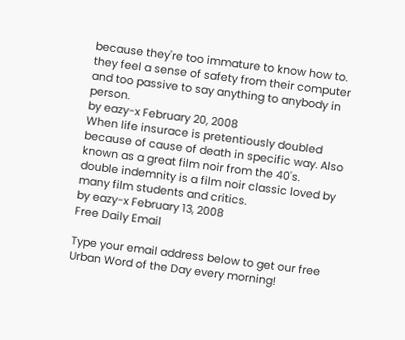because they're too immature to know how to. they feel a sense of safety from their computer and too passive to say anything to anybody in person.
by eazy-x February 20, 2008
When life insurace is pretentiously doubled because of cause of death in specific way. Also known as a great film noir from the 40's.
double indemnity is a film noir classic loved by many film students and critics.
by eazy-x February 13, 2008
Free Daily Email

Type your email address below to get our free Urban Word of the Day every morning!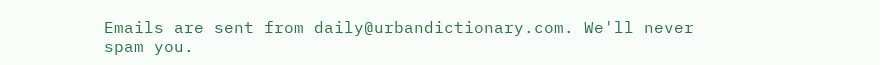Emails are sent from daily@urbandictionary.com. We'll never spam you.